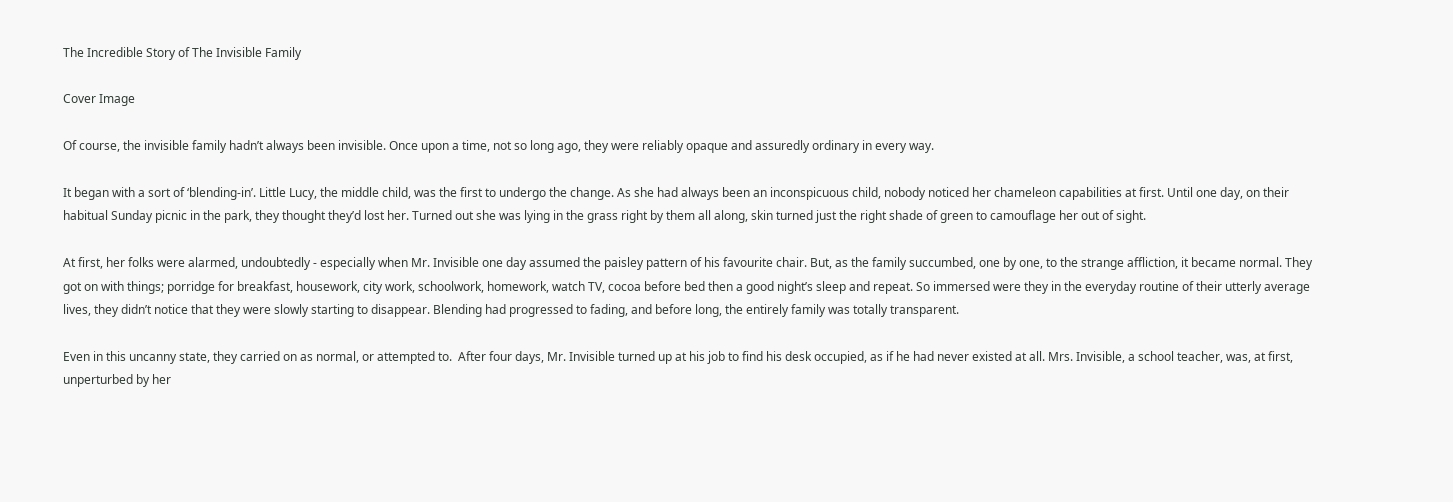The Incredible Story of The Invisible Family

Cover Image

Of course, the invisible family hadn’t always been invisible. Once upon a time, not so long ago, they were reliably opaque and assuredly ordinary in every way.

It began with a sort of ‘blending-in’. Little Lucy, the middle child, was the first to undergo the change. As she had always been an inconspicuous child, nobody noticed her chameleon capabilities at first. Until one day, on their habitual Sunday picnic in the park, they thought they’d lost her. Turned out she was lying in the grass right by them all along, skin turned just the right shade of green to camouflage her out of sight.

At first, her folks were alarmed, undoubtedly - especially when Mr. Invisible one day assumed the paisley pattern of his favourite chair. But, as the family succumbed, one by one, to the strange affliction, it became normal. They got on with things; porridge for breakfast, housework, city work, schoolwork, homework, watch TV, cocoa before bed then a good night’s sleep and repeat. So immersed were they in the everyday routine of their utterly average lives, they didn’t notice that they were slowly starting to disappear. Blending had progressed to fading, and before long, the entirely family was totally transparent.

Even in this uncanny state, they carried on as normal, or attempted to.  After four days, Mr. Invisible turned up at his job to find his desk occupied, as if he had never existed at all. Mrs. Invisible, a school teacher, was, at first, unperturbed by her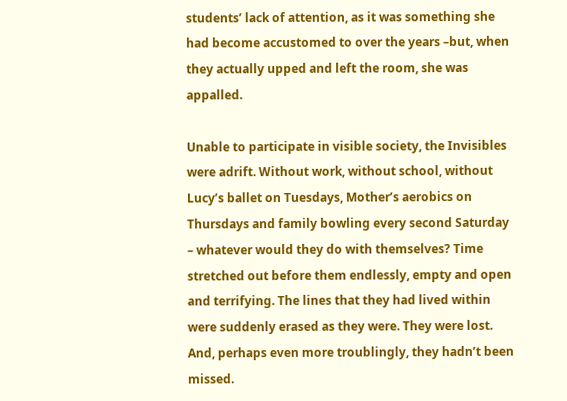students’ lack of attention, as it was something she had become accustomed to over the years –but, when they actually upped and left the room, she was appalled.

Unable to participate in visible society, the Invisibles were adrift. Without work, without school, without Lucy’s ballet on Tuesdays, Mother’s aerobics on Thursdays and family bowling every second Saturday – whatever would they do with themselves? Time stretched out before them endlessly, empty and open and terrifying. The lines that they had lived within were suddenly erased as they were. They were lost. And, perhaps even more troublingly, they hadn’t been missed.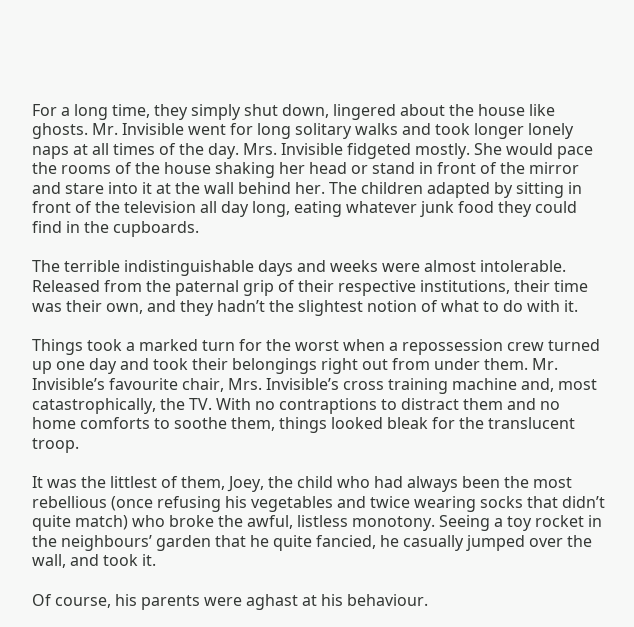For a long time, they simply shut down, lingered about the house like ghosts. Mr. Invisible went for long solitary walks and took longer lonely naps at all times of the day. Mrs. Invisible fidgeted mostly. She would pace the rooms of the house shaking her head or stand in front of the mirror and stare into it at the wall behind her. The children adapted by sitting in front of the television all day long, eating whatever junk food they could find in the cupboards.

The terrible indistinguishable days and weeks were almost intolerable. Released from the paternal grip of their respective institutions, their time was their own, and they hadn’t the slightest notion of what to do with it.

Things took a marked turn for the worst when a repossession crew turned up one day and took their belongings right out from under them. Mr. Invisible’s favourite chair, Mrs. Invisible’s cross training machine and, most catastrophically, the TV. With no contraptions to distract them and no home comforts to soothe them, things looked bleak for the translucent troop.

It was the littlest of them, Joey, the child who had always been the most rebellious (once refusing his vegetables and twice wearing socks that didn’t quite match) who broke the awful, listless monotony. Seeing a toy rocket in the neighbours’ garden that he quite fancied, he casually jumped over the wall, and took it.

Of course, his parents were aghast at his behaviour.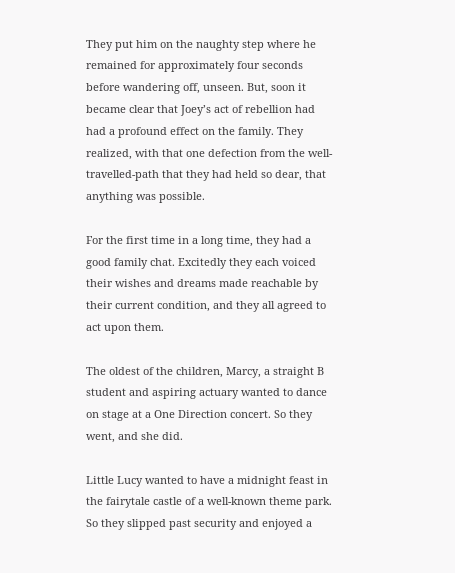They put him on the naughty step where he remained for approximately four seconds before wandering off, unseen. But, soon it became clear that Joey’s act of rebellion had had a profound effect on the family. They realized, with that one defection from the well-travelled-path that they had held so dear, that anything was possible.

For the first time in a long time, they had a good family chat. Excitedly they each voiced their wishes and dreams made reachable by their current condition, and they all agreed to act upon them.

The oldest of the children, Marcy, a straight B student and aspiring actuary wanted to dance on stage at a One Direction concert. So they went, and she did.

Little Lucy wanted to have a midnight feast in the fairytale castle of a well-known theme park. So they slipped past security and enjoyed a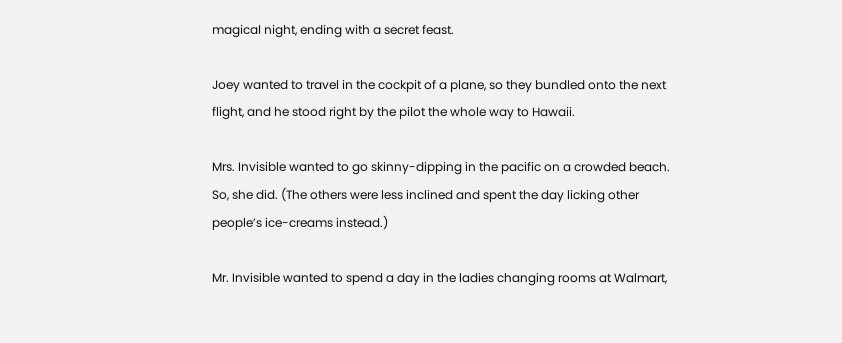magical night, ending with a secret feast.

Joey wanted to travel in the cockpit of a plane, so they bundled onto the next flight, and he stood right by the pilot the whole way to Hawaii.

Mrs. Invisible wanted to go skinny-dipping in the pacific on a crowded beach. So, she did. (The others were less inclined and spent the day licking other people’s ice-creams instead.)

Mr. Invisible wanted to spend a day in the ladies changing rooms at Walmart,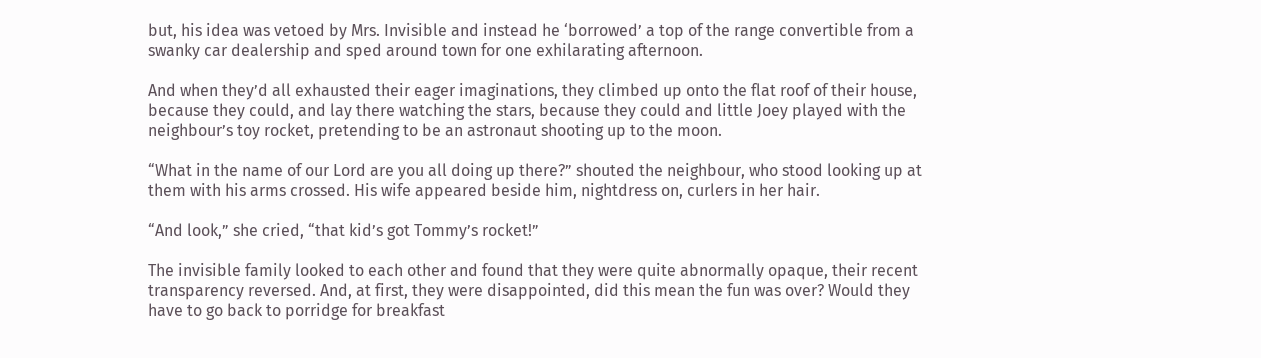but, his idea was vetoed by Mrs. Invisible and instead he ‘borrowed’ a top of the range convertible from a swanky car dealership and sped around town for one exhilarating afternoon.

And when they’d all exhausted their eager imaginations, they climbed up onto the flat roof of their house, because they could, and lay there watching the stars, because they could and little Joey played with the neighbour’s toy rocket, pretending to be an astronaut shooting up to the moon.

“What in the name of our Lord are you all doing up there?” shouted the neighbour, who stood looking up at them with his arms crossed. His wife appeared beside him, nightdress on, curlers in her hair.

“And look,” she cried, “that kid’s got Tommy’s rocket!”

The invisible family looked to each other and found that they were quite abnormally opaque, their recent transparency reversed. And, at first, they were disappointed, did this mean the fun was over? Would they have to go back to porridge for breakfast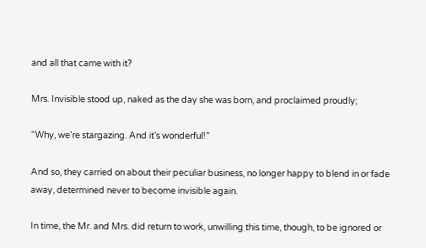and all that came with it?

Mrs. Invisible stood up, naked as the day she was born, and proclaimed proudly;

“Why, we’re stargazing. And it’s wonderful!”

And so, they carried on about their peculiar business, no longer happy to blend in or fade away, determined never to become invisible again.

In time, the Mr. and Mrs. did return to work, unwilling this time, though, to be ignored or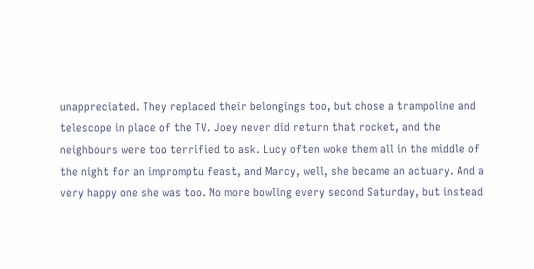unappreciated. They replaced their belongings too, but chose a trampoline and telescope in place of the TV. Joey never did return that rocket, and the neighbours were too terrified to ask. Lucy often woke them all in the middle of the night for an impromptu feast, and Marcy, well, she became an actuary. And a very happy one she was too. No more bowling every second Saturday, but instead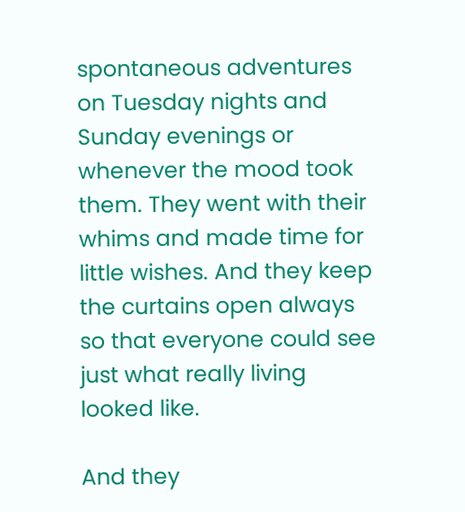spontaneous adventures on Tuesday nights and Sunday evenings or whenever the mood took them. They went with their whims and made time for little wishes. And they keep the curtains open always so that everyone could see just what really living looked like.

And they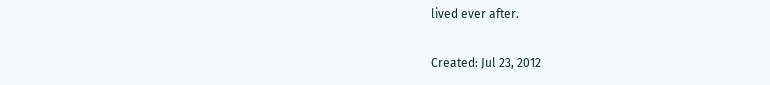lived ever after.

Created: Jul 23, 2012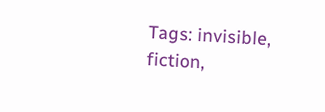Tags: invisible, fiction,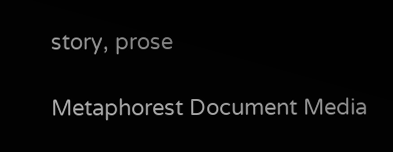story, prose

Metaphorest Document Media